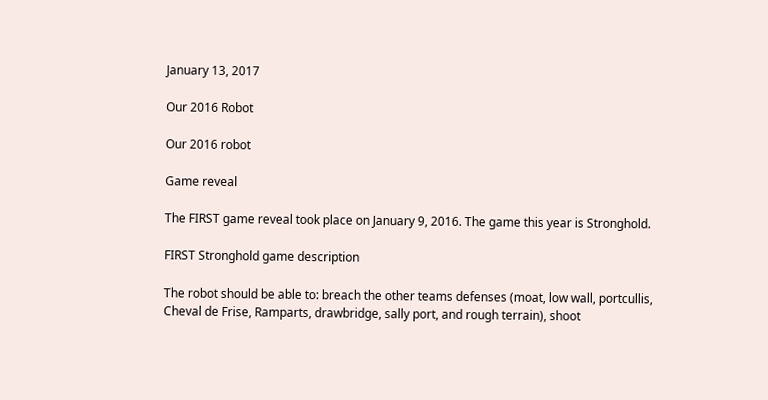January 13, 2017

Our 2016 Robot

Our 2016 robot

Game reveal

The FIRST game reveal took place on January 9, 2016. The game this year is Stronghold.

FIRST Stronghold game description

The robot should be able to: breach the other teams defenses (moat, low wall, portcullis, Cheval de Frise, Ramparts, drawbridge, sally port, and rough terrain), shoot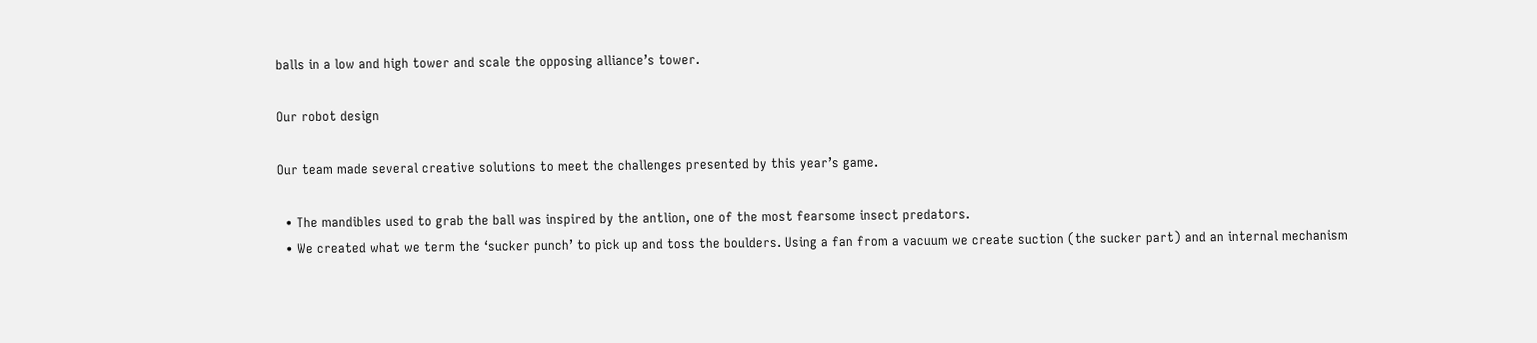balls in a low and high tower and scale the opposing alliance’s tower.

Our robot design

Our team made several creative solutions to meet the challenges presented by this year’s game.

  • The mandibles used to grab the ball was inspired by the antlion, one of the most fearsome insect predators.
  • We created what we term the ‘sucker punch’ to pick up and toss the boulders. Using a fan from a vacuum we create suction (the sucker part) and an internal mechanism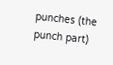punches (the punch part)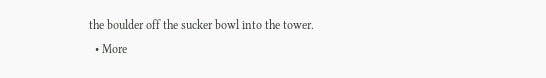the boulder off the sucker bowl into the tower.
  • More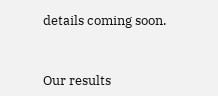details coming soon.


Our results